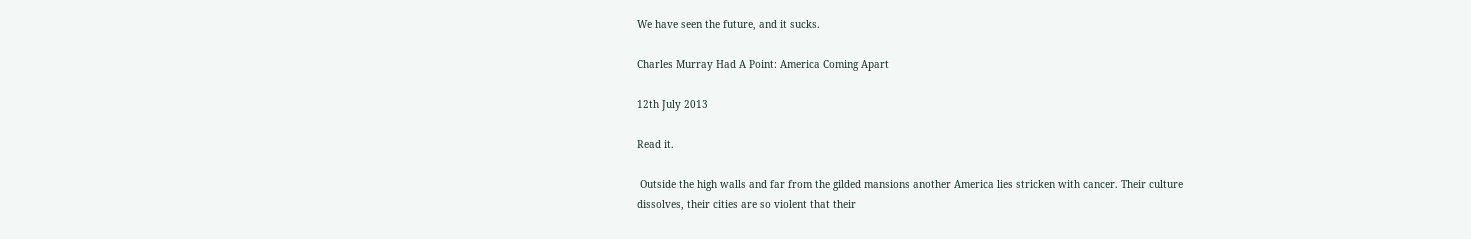We have seen the future, and it sucks.

Charles Murray Had A Point: America Coming Apart

12th July 2013

Read it.

 Outside the high walls and far from the gilded mansions another America lies stricken with cancer. Their culture dissolves, their cities are so violent that their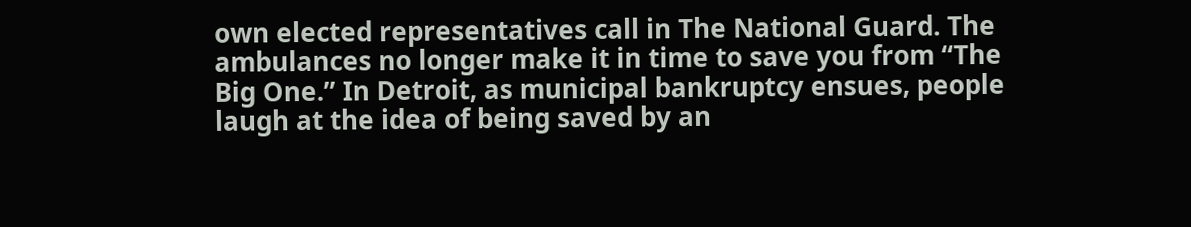own elected representatives call in The National Guard. The ambulances no longer make it in time to save you from “The Big One.” In Detroit, as municipal bankruptcy ensues, people laugh at the idea of being saved by an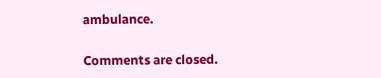ambulance.

Comments are closed.